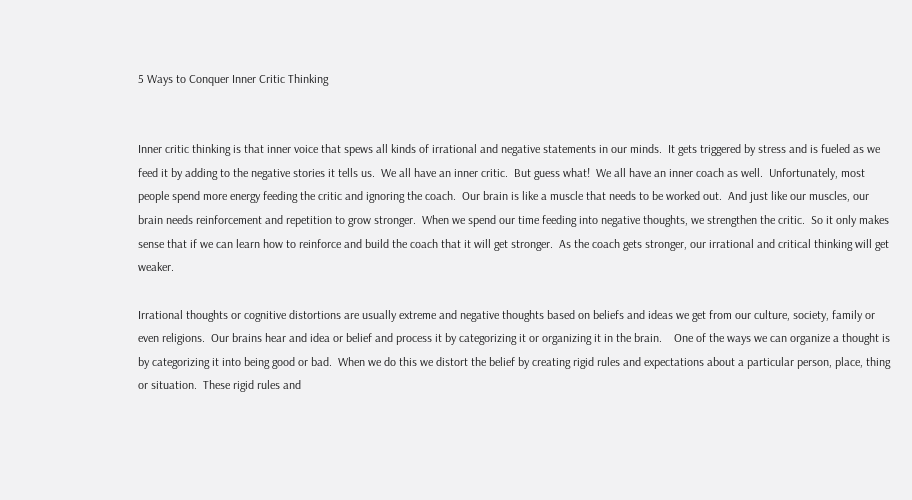5 Ways to Conquer Inner Critic Thinking


Inner critic thinking is that inner voice that spews all kinds of irrational and negative statements in our minds.  It gets triggered by stress and is fueled as we feed it by adding to the negative stories it tells us.  We all have an inner critic.  But guess what!  We all have an inner coach as well.  Unfortunately, most people spend more energy feeding the critic and ignoring the coach.  Our brain is like a muscle that needs to be worked out.  And just like our muscles, our brain needs reinforcement and repetition to grow stronger.  When we spend our time feeding into negative thoughts, we strengthen the critic.  So it only makes sense that if we can learn how to reinforce and build the coach that it will get stronger.  As the coach gets stronger, our irrational and critical thinking will get weaker.

Irrational thoughts or cognitive distortions are usually extreme and negative thoughts based on beliefs and ideas we get from our culture, society, family or even religions.  Our brains hear and idea or belief and process it by categorizing it or organizing it in the brain.    One of the ways we can organize a thought is by categorizing it into being good or bad.  When we do this we distort the belief by creating rigid rules and expectations about a particular person, place, thing or situation.  These rigid rules and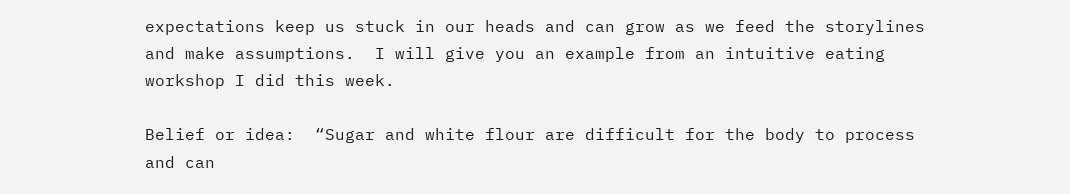expectations keep us stuck in our heads and can grow as we feed the storylines and make assumptions.  I will give you an example from an intuitive eating workshop I did this week.

Belief or idea:  “Sugar and white flour are difficult for the body to process and can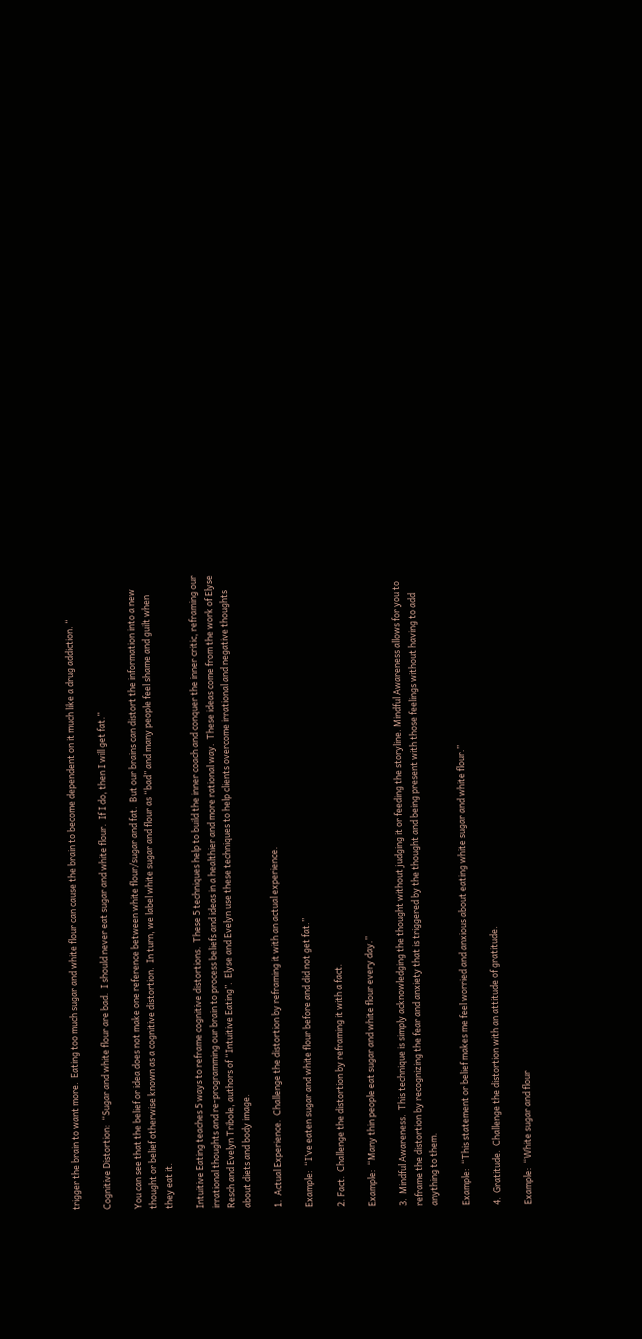trigger the brain to want more.  Eating too much sugar and white flour can cause the brain to become dependent on it much like a drug addiction. “

Cognitive Distortion:  “Sugar and white flour are bad.  I should never eat sugar and white flour.  If I do, then I will get fat.”

You can see that the belief or idea does not make one reference between white flour/sugar and fat.  But our brains can distort the information into a new thought or belief otherwise known as a cognitive distortion.  In turn, we label white sugar and flour as “bad” and many people feel shame and guilt when they eat it.

Intuitive Eating teaches 5 ways to reframe cognitive distortions.  These 5 techniques help to build the inner coach and conquer the inner critic, reframing our irrational thoughts and re-programming our brain to process beliefs and ideas in a healthier and more rational way.  These ideas come from the work of Elyse Resch and Evelyn Tribole, authors of “Intuitive Eating”.  Elyse and Evelyn use these techniques to help clients overcome irrational and negative thoughts about diets and body image.

1.  Actual Experience.  Challenge the distortion by reframing it with an actual experience.

Example:  “I’ve eaten sugar and white flour before and did not get fat.”

2. Fact.  Challenge the distortion by reframing it with a fact.

Example:  “Many thin people eat sugar and white flour every day.”

3.  Mindful Awareness.  This technique is simply acknowledging the thought without judging it or feeding the storyline. Mindful Awareness allows for you to reframe the distortion by recognizing the fear and anxiety that is triggered by the thought and being present with those feelings without having to add anything to them.

Example:  “This statement or belief makes me feel worried and anxious about eating white sugar and white flour.”

4.  Gratitude.  Challenge the distortion with an attitude of gratitude.

Example:  “White sugar and flour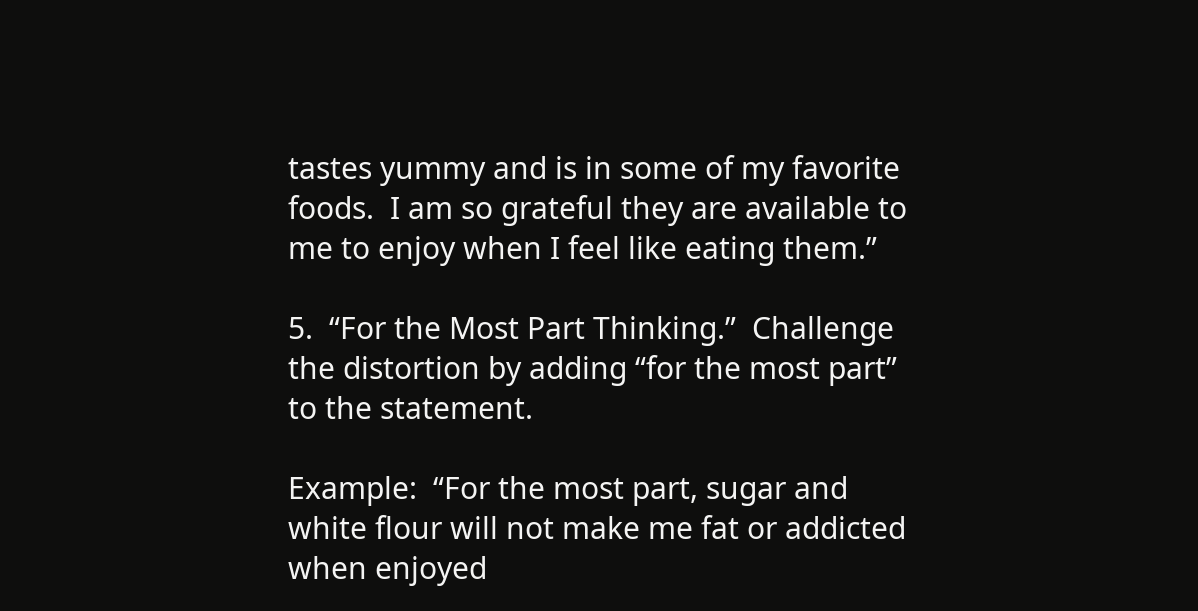tastes yummy and is in some of my favorite foods.  I am so grateful they are available to me to enjoy when I feel like eating them.”

5.  “For the Most Part Thinking.”  Challenge the distortion by adding “for the most part” to the statement.

Example:  “For the most part, sugar and white flour will not make me fat or addicted when enjoyed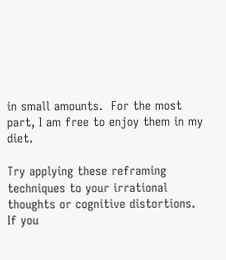in small amounts.  For the most part, I am free to enjoy them in my diet.

Try applying these reframing techniques to your irrational thoughts or cognitive distortions.  If you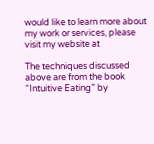would like to learn more about my work or services, please visit my website at

The techniques discussed above are from the book “Intuitive Eating” by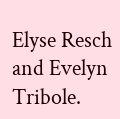Elyse Resch and Evelyn Tribole.